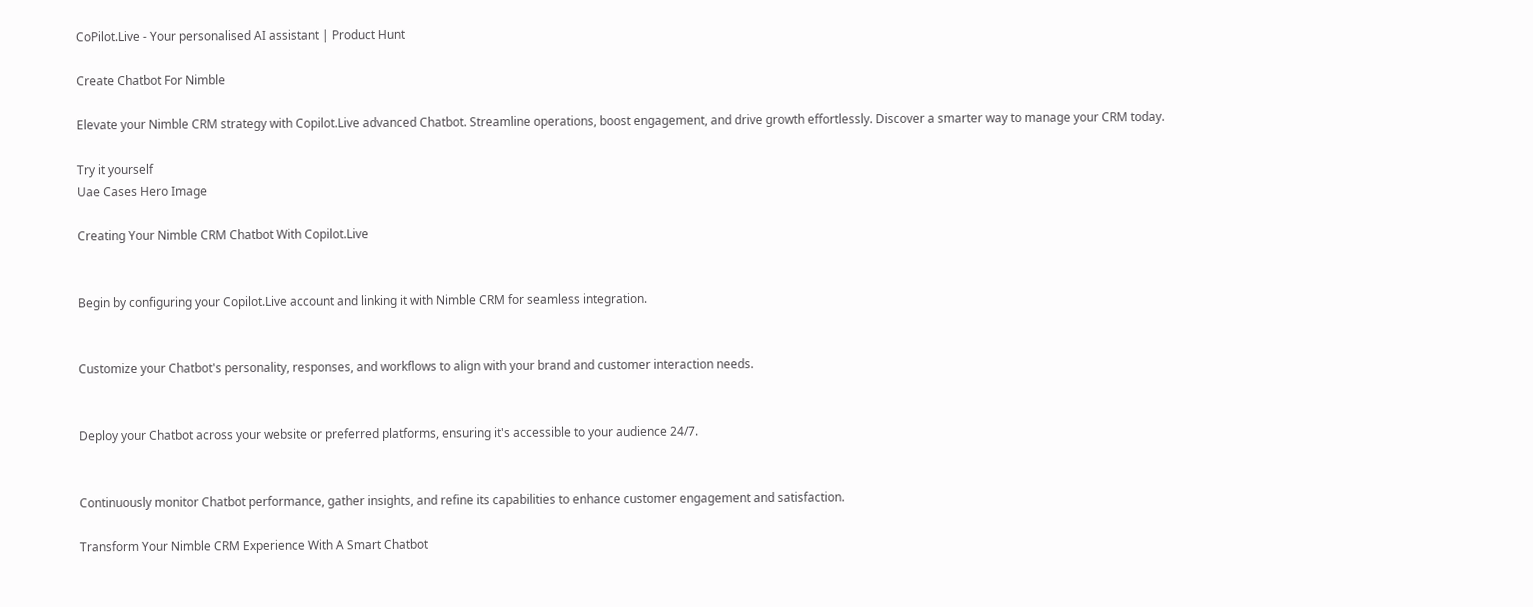CoPilot.Live - Your personalised AI assistant | Product Hunt

Create Chatbot For Nimble

Elevate your Nimble CRM strategy with Copilot.Live advanced Chatbot. Streamline operations, boost engagement, and drive growth effortlessly. Discover a smarter way to manage your CRM today.

Try it yourself
Uae Cases Hero Image

Creating Your Nimble CRM Chatbot With Copilot.Live


Begin by configuring your Copilot.Live account and linking it with Nimble CRM for seamless integration.


Customize your Chatbot's personality, responses, and workflows to align with your brand and customer interaction needs.


Deploy your Chatbot across your website or preferred platforms, ensuring it's accessible to your audience 24/7.


Continuously monitor Chatbot performance, gather insights, and refine its capabilities to enhance customer engagement and satisfaction.

Transform Your Nimble CRM Experience With A Smart Chatbot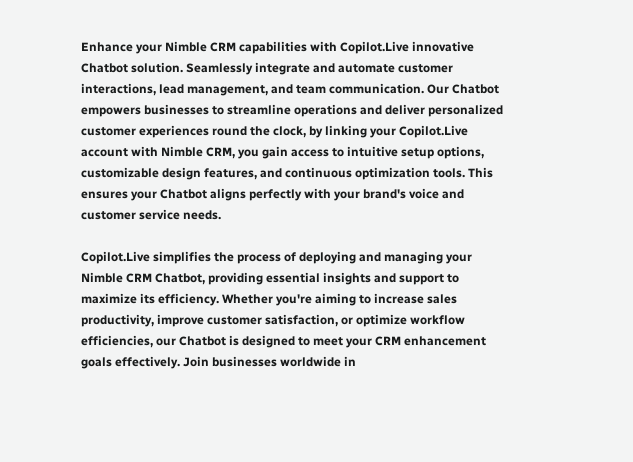Enhance your Nimble CRM capabilities with Copilot.Live innovative Chatbot solution. Seamlessly integrate and automate customer interactions, lead management, and team communication. Our Chatbot empowers businesses to streamline operations and deliver personalized customer experiences round the clock, by linking your Copilot.Live account with Nimble CRM, you gain access to intuitive setup options, customizable design features, and continuous optimization tools. This ensures your Chatbot aligns perfectly with your brand's voice and customer service needs.

Copilot.Live simplifies the process of deploying and managing your Nimble CRM Chatbot, providing essential insights and support to maximize its efficiency. Whether you're aiming to increase sales productivity, improve customer satisfaction, or optimize workflow efficiencies, our Chatbot is designed to meet your CRM enhancement goals effectively. Join businesses worldwide in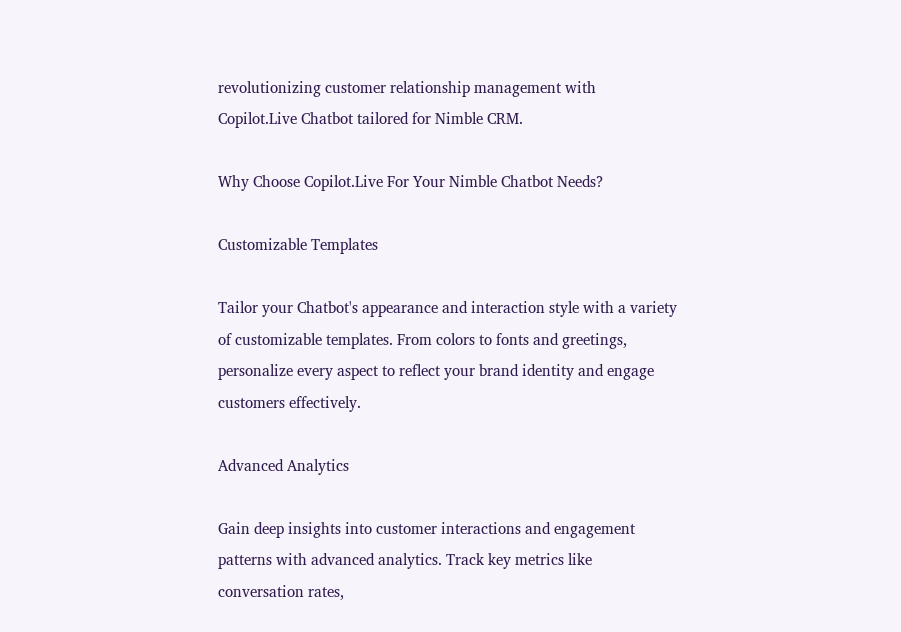revolutionizing customer relationship management with Copilot.Live Chatbot tailored for Nimble CRM.

Why Choose Copilot.Live For Your Nimble Chatbot Needs?

Customizable Templates

Tailor your Chatbot's appearance and interaction style with a variety of customizable templates. From colors to fonts and greetings, personalize every aspect to reflect your brand identity and engage customers effectively.

Advanced Analytics

Gain deep insights into customer interactions and engagement patterns with advanced analytics. Track key metrics like conversation rates,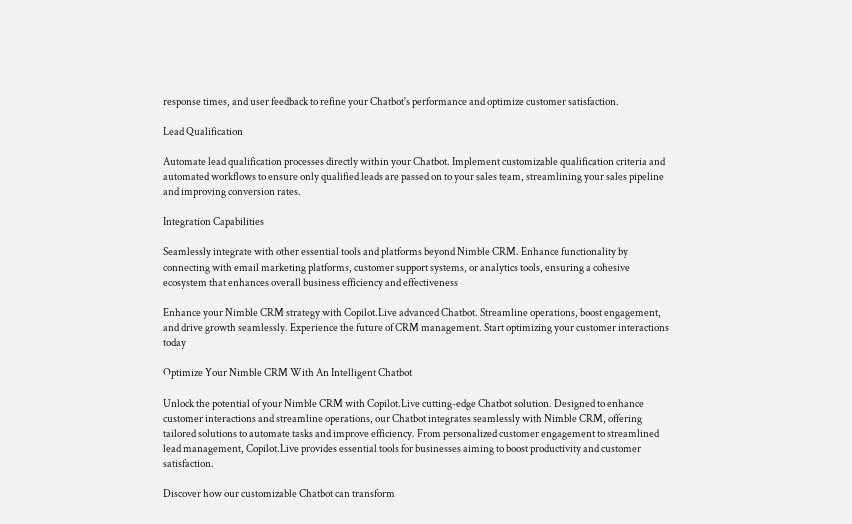response times, and user feedback to refine your Chatbot's performance and optimize customer satisfaction.

Lead Qualification

Automate lead qualification processes directly within your Chatbot. Implement customizable qualification criteria and automated workflows to ensure only qualified leads are passed on to your sales team, streamlining your sales pipeline and improving conversion rates.

Integration Capabilities

Seamlessly integrate with other essential tools and platforms beyond Nimble CRM. Enhance functionality by connecting with email marketing platforms, customer support systems, or analytics tools, ensuring a cohesive ecosystem that enhances overall business efficiency and effectiveness

Enhance your Nimble CRM strategy with Copilot.Live advanced Chatbot. Streamline operations, boost engagement, and drive growth seamlessly. Experience the future of CRM management. Start optimizing your customer interactions today

Optimize Your Nimble CRM With An Intelligent Chatbot

Unlock the potential of your Nimble CRM with Copilot.Live cutting-edge Chatbot solution. Designed to enhance customer interactions and streamline operations, our Chatbot integrates seamlessly with Nimble CRM, offering tailored solutions to automate tasks and improve efficiency. From personalized customer engagement to streamlined lead management, Copilot.Live provides essential tools for businesses aiming to boost productivity and customer satisfaction.

Discover how our customizable Chatbot can transform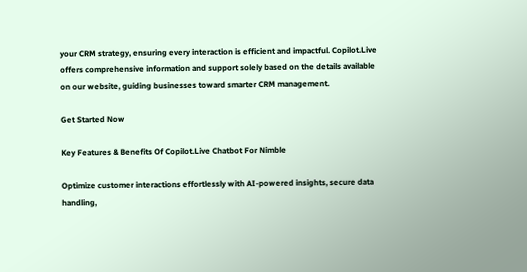your CRM strategy, ensuring every interaction is efficient and impactful. Copilot.Live offers comprehensive information and support solely based on the details available on our website, guiding businesses toward smarter CRM management.

Get Started Now

Key Features & Benefits Of Copilot.Live Chatbot For Nimble

Optimize customer interactions effortlessly with AI-powered insights, secure data handling,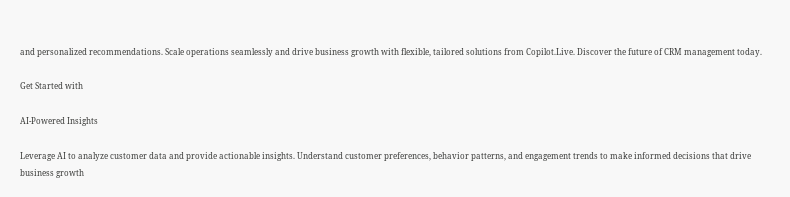and personalized recommendations. Scale operations seamlessly and drive business growth with flexible, tailored solutions from Copilot.Live. Discover the future of CRM management today.

Get Started with

AI-Powered Insights

Leverage AI to analyze customer data and provide actionable insights. Understand customer preferences, behavior patterns, and engagement trends to make informed decisions that drive business growth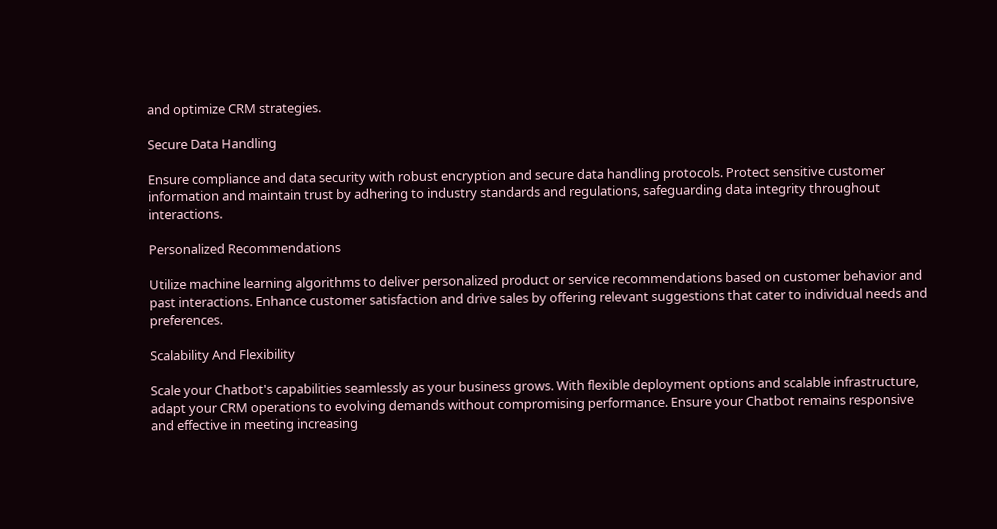and optimize CRM strategies.

Secure Data Handling

Ensure compliance and data security with robust encryption and secure data handling protocols. Protect sensitive customer information and maintain trust by adhering to industry standards and regulations, safeguarding data integrity throughout interactions.

Personalized Recommendations

Utilize machine learning algorithms to deliver personalized product or service recommendations based on customer behavior and past interactions. Enhance customer satisfaction and drive sales by offering relevant suggestions that cater to individual needs and preferences.

Scalability And Flexibility

Scale your Chatbot's capabilities seamlessly as your business grows. With flexible deployment options and scalable infrastructure, adapt your CRM operations to evolving demands without compromising performance. Ensure your Chatbot remains responsive and effective in meeting increasing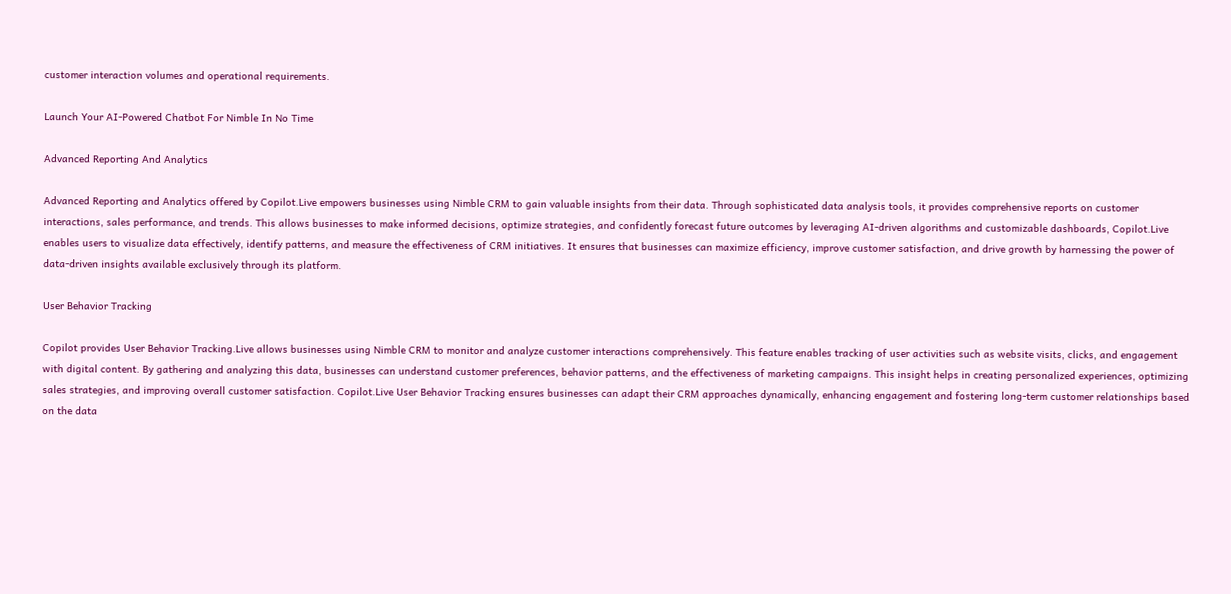customer interaction volumes and operational requirements.

Launch Your AI-Powered Chatbot For Nimble In No Time

Advanced Reporting And Analytics

Advanced Reporting and Analytics offered by Copilot.Live empowers businesses using Nimble CRM to gain valuable insights from their data. Through sophisticated data analysis tools, it provides comprehensive reports on customer interactions, sales performance, and trends. This allows businesses to make informed decisions, optimize strategies, and confidently forecast future outcomes by leveraging AI-driven algorithms and customizable dashboards, Copilot.Live enables users to visualize data effectively, identify patterns, and measure the effectiveness of CRM initiatives. It ensures that businesses can maximize efficiency, improve customer satisfaction, and drive growth by harnessing the power of data-driven insights available exclusively through its platform.

User Behavior Tracking

Copilot provides User Behavior Tracking.Live allows businesses using Nimble CRM to monitor and analyze customer interactions comprehensively. This feature enables tracking of user activities such as website visits, clicks, and engagement with digital content. By gathering and analyzing this data, businesses can understand customer preferences, behavior patterns, and the effectiveness of marketing campaigns. This insight helps in creating personalized experiences, optimizing sales strategies, and improving overall customer satisfaction. Copilot.Live User Behavior Tracking ensures businesses can adapt their CRM approaches dynamically, enhancing engagement and fostering long-term customer relationships based on the data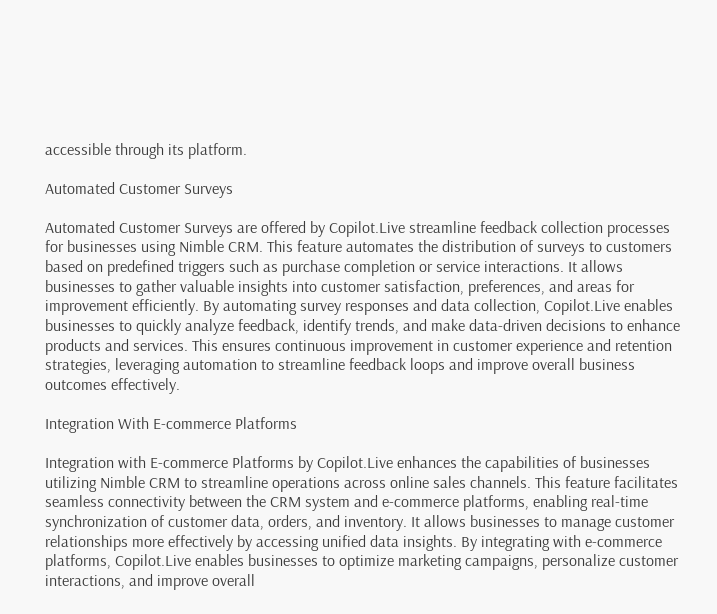accessible through its platform.

Automated Customer Surveys

Automated Customer Surveys are offered by Copilot.Live streamline feedback collection processes for businesses using Nimble CRM. This feature automates the distribution of surveys to customers based on predefined triggers such as purchase completion or service interactions. It allows businesses to gather valuable insights into customer satisfaction, preferences, and areas for improvement efficiently. By automating survey responses and data collection, Copilot.Live enables businesses to quickly analyze feedback, identify trends, and make data-driven decisions to enhance products and services. This ensures continuous improvement in customer experience and retention strategies, leveraging automation to streamline feedback loops and improve overall business outcomes effectively.

Integration With E-commerce Platforms

Integration with E-commerce Platforms by Copilot.Live enhances the capabilities of businesses utilizing Nimble CRM to streamline operations across online sales channels. This feature facilitates seamless connectivity between the CRM system and e-commerce platforms, enabling real-time synchronization of customer data, orders, and inventory. It allows businesses to manage customer relationships more effectively by accessing unified data insights. By integrating with e-commerce platforms, Copilot.Live enables businesses to optimize marketing campaigns, personalize customer interactions, and improve overall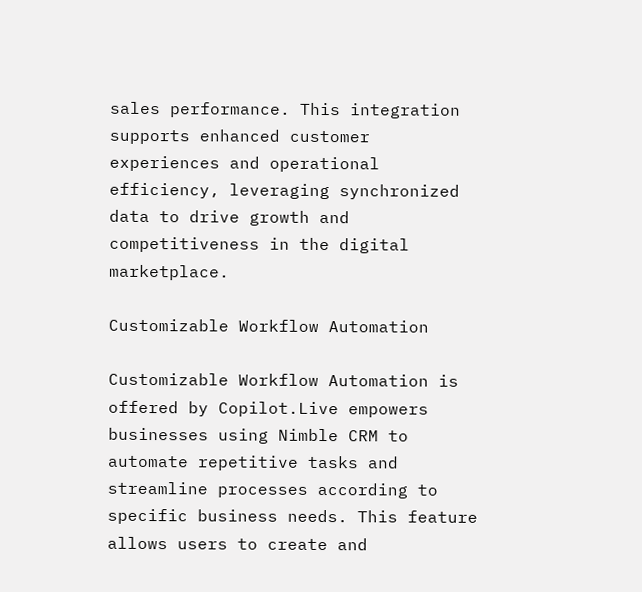sales performance. This integration supports enhanced customer experiences and operational efficiency, leveraging synchronized data to drive growth and competitiveness in the digital marketplace.

Customizable Workflow Automation

Customizable Workflow Automation is offered by Copilot.Live empowers businesses using Nimble CRM to automate repetitive tasks and streamline processes according to specific business needs. This feature allows users to create and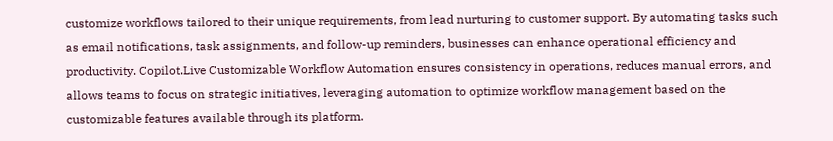customize workflows tailored to their unique requirements, from lead nurturing to customer support. By automating tasks such as email notifications, task assignments, and follow-up reminders, businesses can enhance operational efficiency and productivity. Copilot.Live Customizable Workflow Automation ensures consistency in operations, reduces manual errors, and allows teams to focus on strategic initiatives, leveraging automation to optimize workflow management based on the customizable features available through its platform.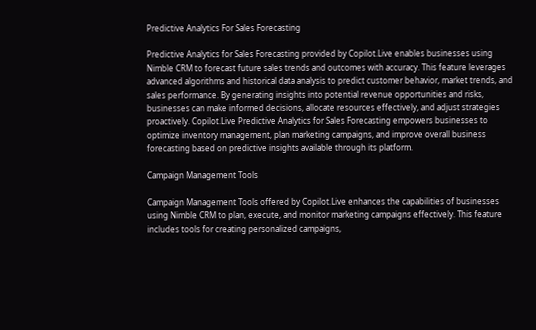Predictive Analytics For Sales Forecasting

Predictive Analytics for Sales Forecasting provided by Copilot.Live enables businesses using Nimble CRM to forecast future sales trends and outcomes with accuracy. This feature leverages advanced algorithms and historical data analysis to predict customer behavior, market trends, and sales performance. By generating insights into potential revenue opportunities and risks, businesses can make informed decisions, allocate resources effectively, and adjust strategies proactively. Copilot.Live Predictive Analytics for Sales Forecasting empowers businesses to optimize inventory management, plan marketing campaigns, and improve overall business forecasting based on predictive insights available through its platform.

Campaign Management Tools

Campaign Management Tools offered by Copilot.Live enhances the capabilities of businesses using Nimble CRM to plan, execute, and monitor marketing campaigns effectively. This feature includes tools for creating personalized campaigns,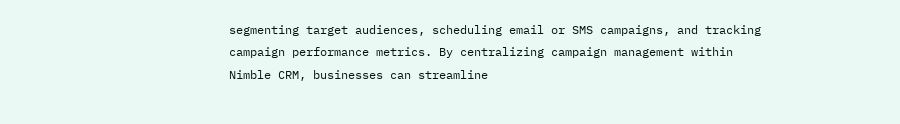segmenting target audiences, scheduling email or SMS campaigns, and tracking campaign performance metrics. By centralizing campaign management within Nimble CRM, businesses can streamline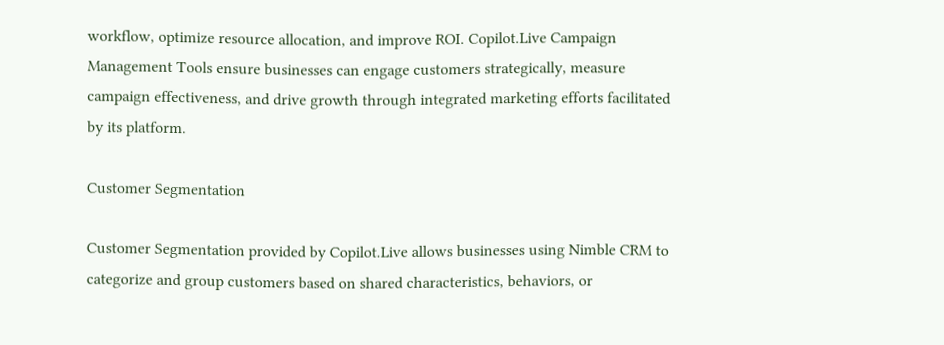workflow, optimize resource allocation, and improve ROI. Copilot.Live Campaign Management Tools ensure businesses can engage customers strategically, measure campaign effectiveness, and drive growth through integrated marketing efforts facilitated by its platform.

Customer Segmentation

Customer Segmentation provided by Copilot.Live allows businesses using Nimble CRM to categorize and group customers based on shared characteristics, behaviors, or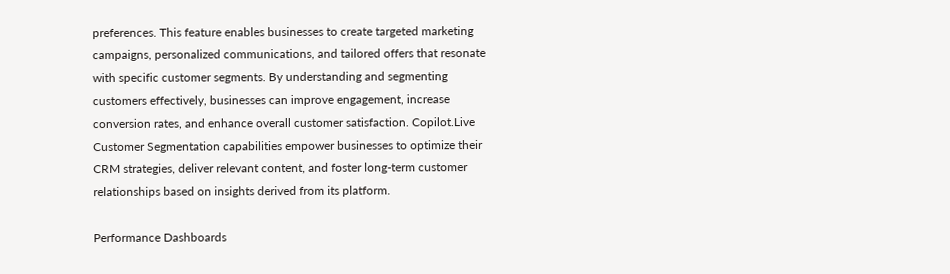preferences. This feature enables businesses to create targeted marketing campaigns, personalized communications, and tailored offers that resonate with specific customer segments. By understanding and segmenting customers effectively, businesses can improve engagement, increase conversion rates, and enhance overall customer satisfaction. Copilot.Live Customer Segmentation capabilities empower businesses to optimize their CRM strategies, deliver relevant content, and foster long-term customer relationships based on insights derived from its platform.

Performance Dashboards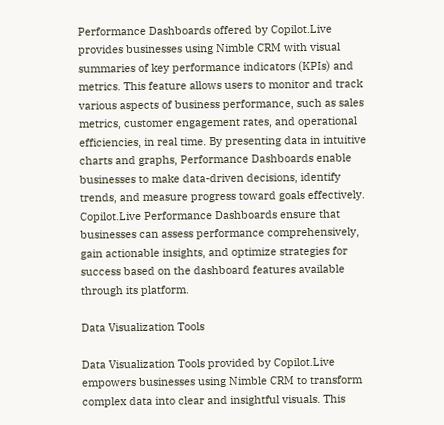Performance Dashboards offered by Copilot.Live provides businesses using Nimble CRM with visual summaries of key performance indicators (KPIs) and metrics. This feature allows users to monitor and track various aspects of business performance, such as sales metrics, customer engagement rates, and operational efficiencies, in real time. By presenting data in intuitive charts and graphs, Performance Dashboards enable businesses to make data-driven decisions, identify trends, and measure progress toward goals effectively. Copilot.Live Performance Dashboards ensure that businesses can assess performance comprehensively, gain actionable insights, and optimize strategies for success based on the dashboard features available through its platform.

Data Visualization Tools

Data Visualization Tools provided by Copilot.Live empowers businesses using Nimble CRM to transform complex data into clear and insightful visuals. This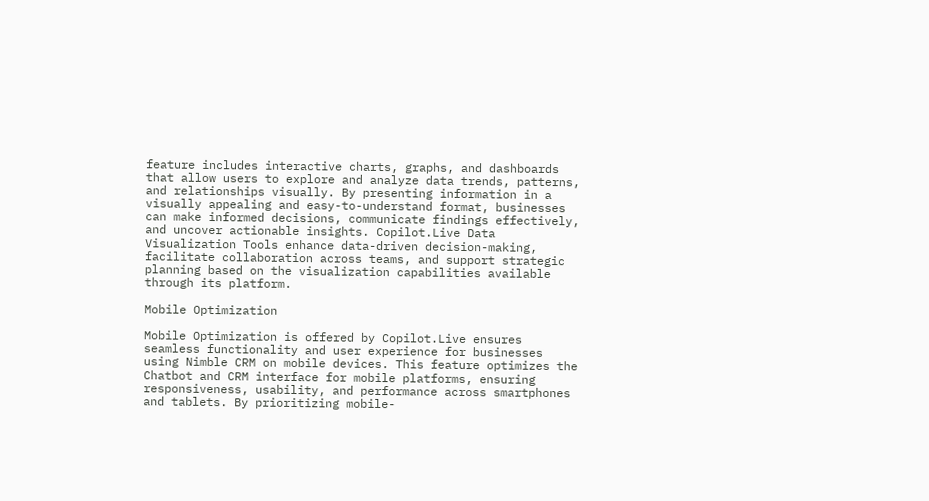feature includes interactive charts, graphs, and dashboards that allow users to explore and analyze data trends, patterns, and relationships visually. By presenting information in a visually appealing and easy-to-understand format, businesses can make informed decisions, communicate findings effectively, and uncover actionable insights. Copilot.Live Data Visualization Tools enhance data-driven decision-making, facilitate collaboration across teams, and support strategic planning based on the visualization capabilities available through its platform.

Mobile Optimization

Mobile Optimization is offered by Copilot.Live ensures seamless functionality and user experience for businesses using Nimble CRM on mobile devices. This feature optimizes the Chatbot and CRM interface for mobile platforms, ensuring responsiveness, usability, and performance across smartphones and tablets. By prioritizing mobile-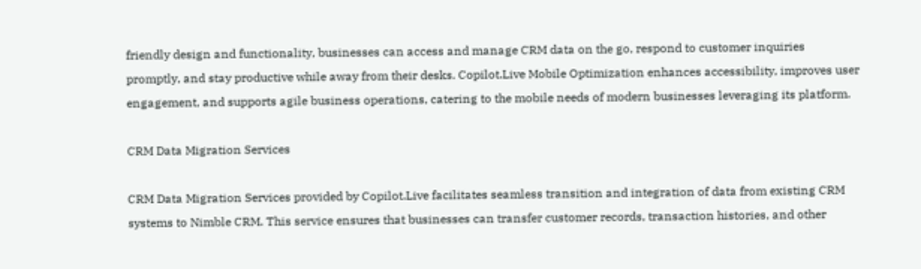friendly design and functionality, businesses can access and manage CRM data on the go, respond to customer inquiries promptly, and stay productive while away from their desks. Copilot.Live Mobile Optimization enhances accessibility, improves user engagement, and supports agile business operations, catering to the mobile needs of modern businesses leveraging its platform.

CRM Data Migration Services

CRM Data Migration Services provided by Copilot.Live facilitates seamless transition and integration of data from existing CRM systems to Nimble CRM. This service ensures that businesses can transfer customer records, transaction histories, and other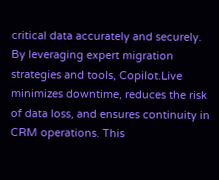critical data accurately and securely. By leveraging expert migration strategies and tools, Copilot.Live minimizes downtime, reduces the risk of data loss, and ensures continuity in CRM operations. This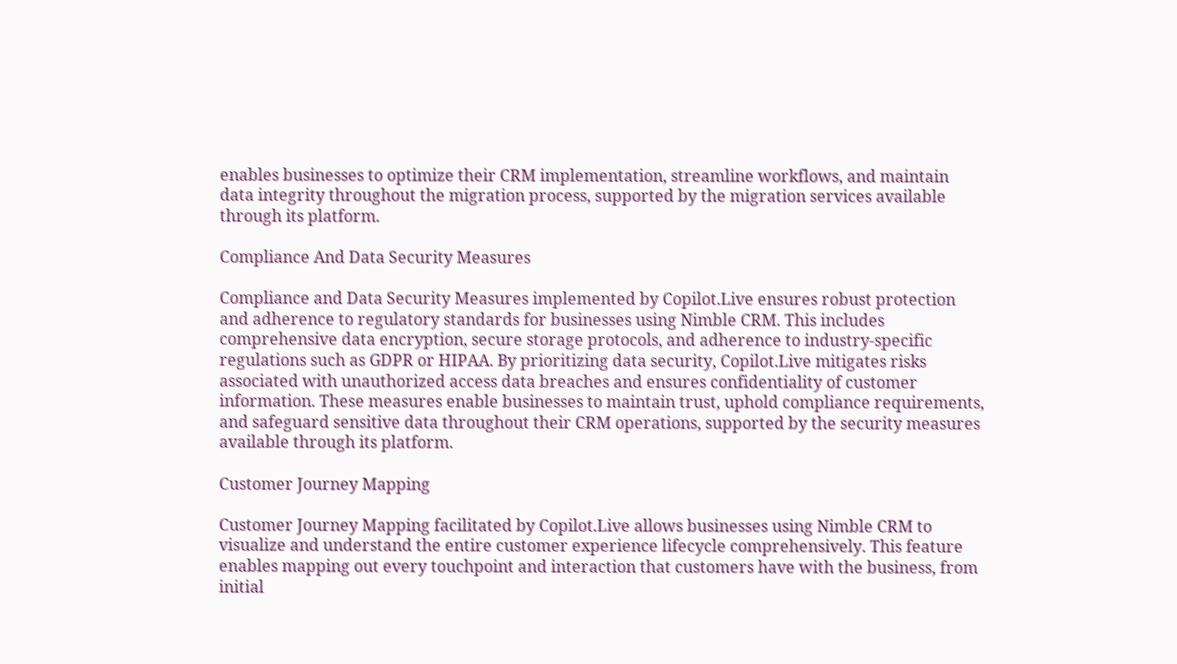enables businesses to optimize their CRM implementation, streamline workflows, and maintain data integrity throughout the migration process, supported by the migration services available through its platform.

Compliance And Data Security Measures

Compliance and Data Security Measures implemented by Copilot.Live ensures robust protection and adherence to regulatory standards for businesses using Nimble CRM. This includes comprehensive data encryption, secure storage protocols, and adherence to industry-specific regulations such as GDPR or HIPAA. By prioritizing data security, Copilot.Live mitigates risks associated with unauthorized access data breaches and ensures confidentiality of customer information. These measures enable businesses to maintain trust, uphold compliance requirements, and safeguard sensitive data throughout their CRM operations, supported by the security measures available through its platform.

Customer Journey Mapping

Customer Journey Mapping facilitated by Copilot.Live allows businesses using Nimble CRM to visualize and understand the entire customer experience lifecycle comprehensively. This feature enables mapping out every touchpoint and interaction that customers have with the business, from initial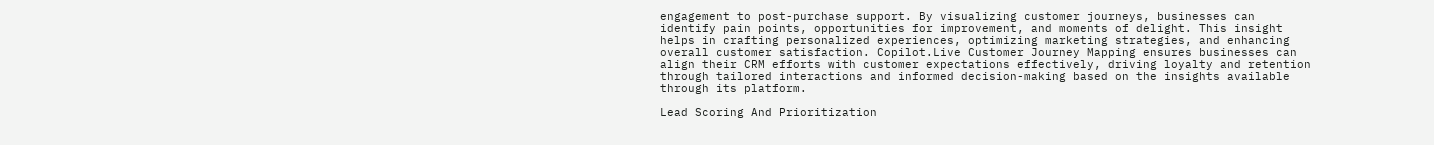engagement to post-purchase support. By visualizing customer journeys, businesses can identify pain points, opportunities for improvement, and moments of delight. This insight helps in crafting personalized experiences, optimizing marketing strategies, and enhancing overall customer satisfaction. Copilot.Live Customer Journey Mapping ensures businesses can align their CRM efforts with customer expectations effectively, driving loyalty and retention through tailored interactions and informed decision-making based on the insights available through its platform.

Lead Scoring And Prioritization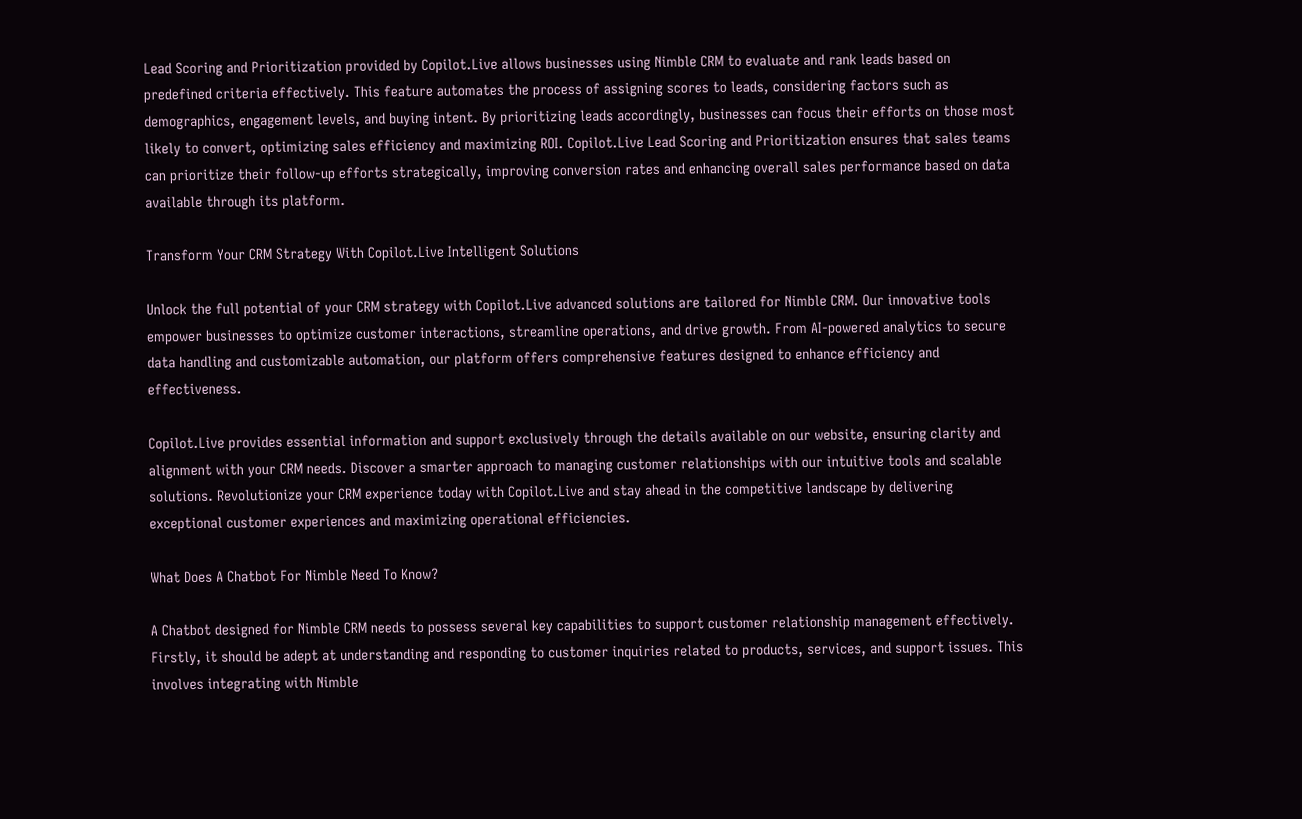Lead Scoring and Prioritization provided by Copilot.Live allows businesses using Nimble CRM to evaluate and rank leads based on predefined criteria effectively. This feature automates the process of assigning scores to leads, considering factors such as demographics, engagement levels, and buying intent. By prioritizing leads accordingly, businesses can focus their efforts on those most likely to convert, optimizing sales efficiency and maximizing ROI. Copilot.Live Lead Scoring and Prioritization ensures that sales teams can prioritize their follow-up efforts strategically, improving conversion rates and enhancing overall sales performance based on data available through its platform.

Transform Your CRM Strategy With Copilot.Live Intelligent Solutions

Unlock the full potential of your CRM strategy with Copilot.Live advanced solutions are tailored for Nimble CRM. Our innovative tools empower businesses to optimize customer interactions, streamline operations, and drive growth. From AI-powered analytics to secure data handling and customizable automation, our platform offers comprehensive features designed to enhance efficiency and effectiveness.

Copilot.Live provides essential information and support exclusively through the details available on our website, ensuring clarity and alignment with your CRM needs. Discover a smarter approach to managing customer relationships with our intuitive tools and scalable solutions. Revolutionize your CRM experience today with Copilot.Live and stay ahead in the competitive landscape by delivering exceptional customer experiences and maximizing operational efficiencies.

What Does A Chatbot For Nimble Need To Know?

A Chatbot designed for Nimble CRM needs to possess several key capabilities to support customer relationship management effectively. Firstly, it should be adept at understanding and responding to customer inquiries related to products, services, and support issues. This involves integrating with Nimble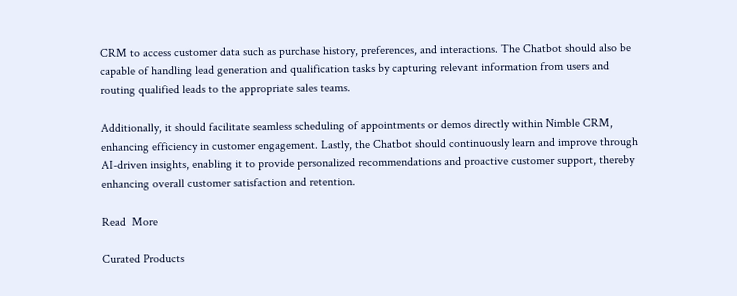CRM to access customer data such as purchase history, preferences, and interactions. The Chatbot should also be capable of handling lead generation and qualification tasks by capturing relevant information from users and routing qualified leads to the appropriate sales teams.

Additionally, it should facilitate seamless scheduling of appointments or demos directly within Nimble CRM, enhancing efficiency in customer engagement. Lastly, the Chatbot should continuously learn and improve through AI-driven insights, enabling it to provide personalized recommendations and proactive customer support, thereby enhancing overall customer satisfaction and retention.

Read  More

Curated Products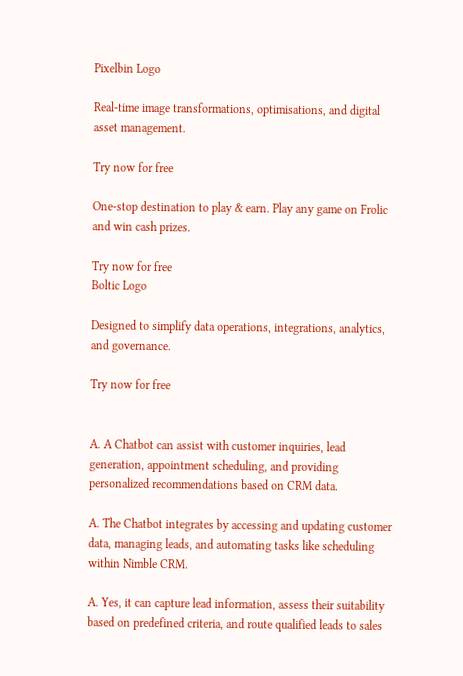Pixelbin Logo

Real-time image transformations, optimisations, and digital asset management.

Try now for free

One-stop destination to play & earn. Play any game on Frolic and win cash prizes.

Try now for free
Boltic Logo

Designed to simplify data operations, integrations, analytics, and governance.

Try now for free


A. A Chatbot can assist with customer inquiries, lead generation, appointment scheduling, and providing personalized recommendations based on CRM data.

A. The Chatbot integrates by accessing and updating customer data, managing leads, and automating tasks like scheduling within Nimble CRM.

A. Yes, it can capture lead information, assess their suitability based on predefined criteria, and route qualified leads to sales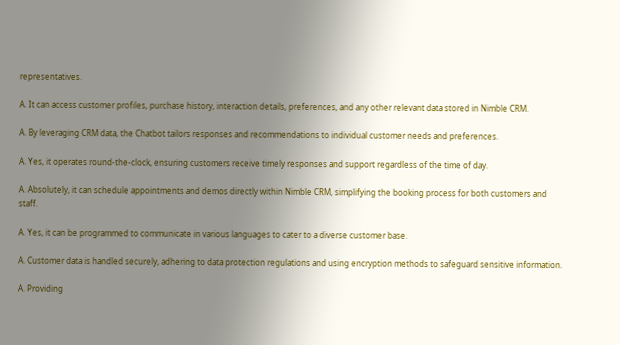representatives.

A. It can access customer profiles, purchase history, interaction details, preferences, and any other relevant data stored in Nimble CRM.

A. By leveraging CRM data, the Chatbot tailors responses and recommendations to individual customer needs and preferences.

A. Yes, it operates round-the-clock, ensuring customers receive timely responses and support regardless of the time of day.

A. Absolutely, it can schedule appointments and demos directly within Nimble CRM, simplifying the booking process for both customers and staff.

A. Yes, it can be programmed to communicate in various languages to cater to a diverse customer base.

A. Customer data is handled securely, adhering to data protection regulations and using encryption methods to safeguard sensitive information.

A. Providing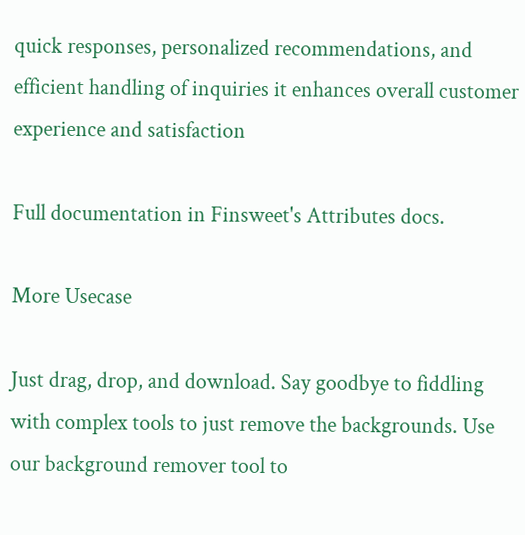quick responses, personalized recommendations, and efficient handling of inquiries it enhances overall customer experience and satisfaction

Full documentation in Finsweet's Attributes docs.

More Usecase

Just drag, drop, and download. Say goodbye to fiddling with complex tools to just remove the backgrounds. Use our background remover tool to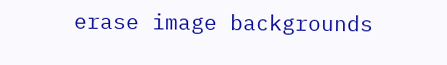erase image backgrounds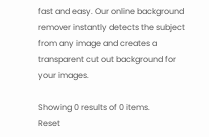fast and easy. Our online background remover instantly detects the subject from any image and creates a transparent cut out background for your images.

Showing 0 results of 0 items.
Reset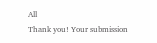All
Thank you! Your submission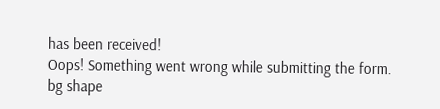has been received!
Oops! Something went wrong while submitting the form.
bg shape